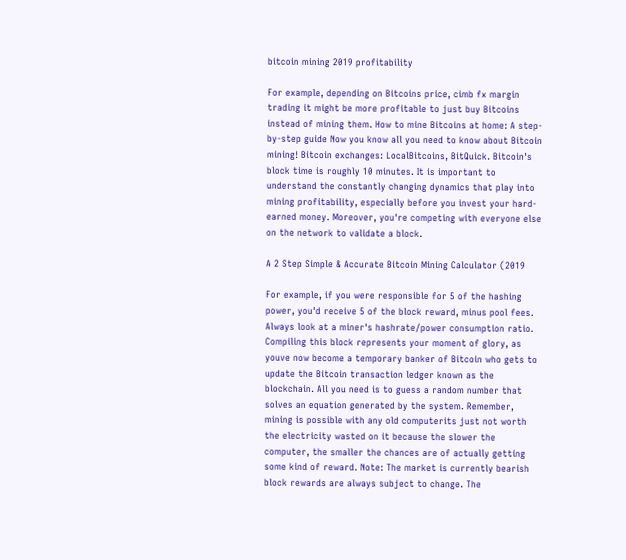bitcoin mining 2019 profitability

For example, depending on Bitcoins price, cimb fx margin trading it might be more profitable to just buy Bitcoins instead of mining them. How to mine Bitcoins at home: A step-by-step guide Now you know all you need to know about Bitcoin mining! Bitcoin exchanges: LocalBitcoins, BitQuick. Bitcoin's block time is roughly 10 minutes. It is important to understand the constantly changing dynamics that play into mining profitability, especially before you invest your hard-earned money. Moreover, you're competing with everyone else on the network to validate a block.

A 2 Step Simple & Accurate Bitcoin Mining Calculator (2019

For example, if you were responsible for 5 of the hashing power, you'd receive 5 of the block reward, minus pool fees. Always look at a miner's hashrate/power consumption ratio. Compiling this block represents your moment of glory, as youve now become a temporary banker of Bitcoin who gets to update the Bitcoin transaction ledger known as the blockchain. All you need is to guess a random number that solves an equation generated by the system. Remember, mining is possible with any old computerits just not worth the electricity wasted on it because the slower the computer, the smaller the chances are of actually getting some kind of reward. Note: The market is currently bearish block rewards are always subject to change. The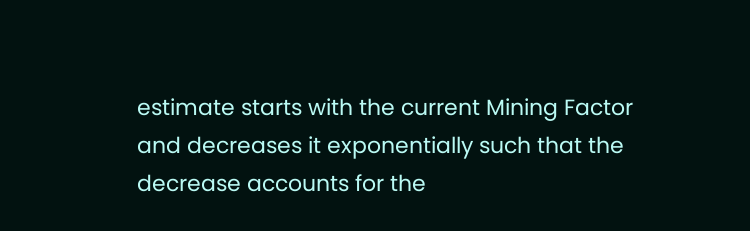estimate starts with the current Mining Factor and decreases it exponentially such that the decrease accounts for the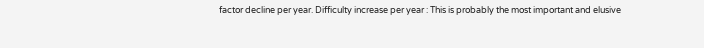factor decline per year. Difficulty increase per year : This is probably the most important and elusive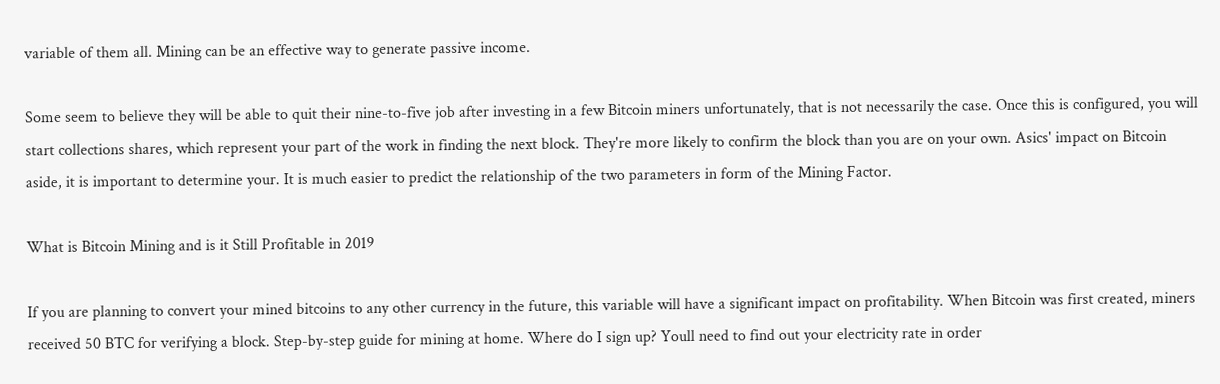variable of them all. Mining can be an effective way to generate passive income.

Some seem to believe they will be able to quit their nine-to-five job after investing in a few Bitcoin miners unfortunately, that is not necessarily the case. Once this is configured, you will start collections shares, which represent your part of the work in finding the next block. They're more likely to confirm the block than you are on your own. Asics' impact on Bitcoin aside, it is important to determine your. It is much easier to predict the relationship of the two parameters in form of the Mining Factor.

What is Bitcoin Mining and is it Still Profitable in 2019

If you are planning to convert your mined bitcoins to any other currency in the future, this variable will have a significant impact on profitability. When Bitcoin was first created, miners received 50 BTC for verifying a block. Step-by-step guide for mining at home. Where do I sign up? Youll need to find out your electricity rate in order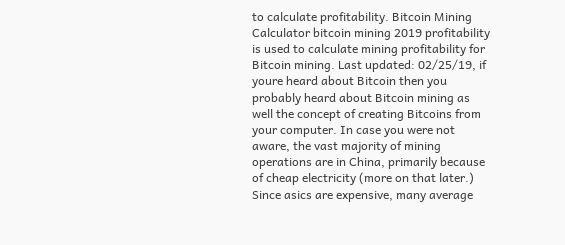to calculate profitability. Bitcoin Mining Calculator bitcoin mining 2019 profitability is used to calculate mining profitability for Bitcoin mining. Last updated: 02/25/19, if youre heard about Bitcoin then you probably heard about Bitcoin mining as well the concept of creating Bitcoins from your computer. In case you were not aware, the vast majority of mining operations are in China, primarily because of cheap electricity (more on that later.) Since asics are expensive, many average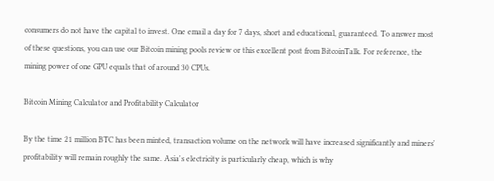consumers do not have the capital to invest. One email a day for 7 days, short and educational, guaranteed. To answer most of these questions, you can use our Bitcoin mining pools review or this excellent post from BitcoinTalk. For reference, the mining power of one GPU equals that of around 30 CPUs.

Bitcoin Mining Calculator and Profitability Calculator

By the time 21 million BTC has been minted, transaction volume on the network will have increased significantly and miners' profitability will remain roughly the same. Asia's electricity is particularly cheap, which is why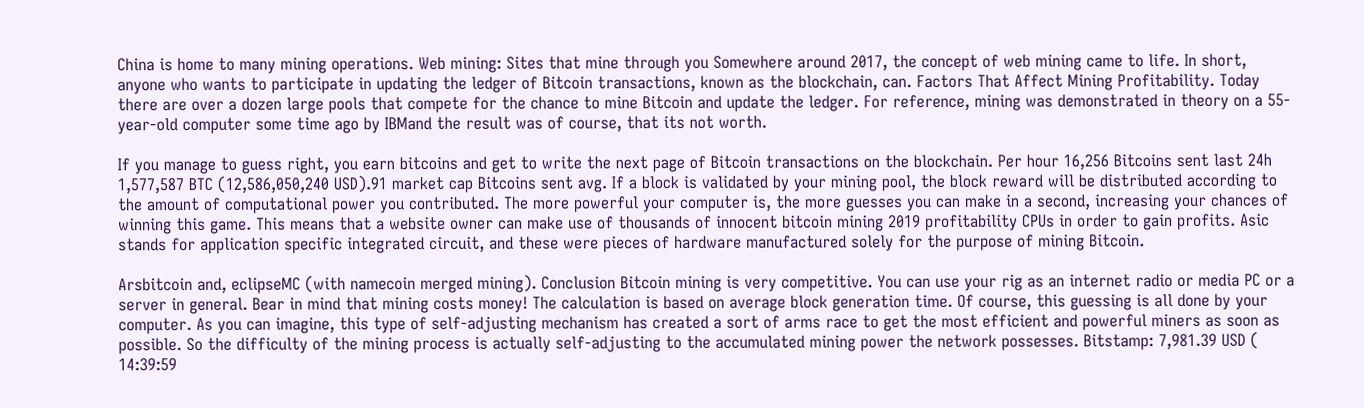China is home to many mining operations. Web mining: Sites that mine through you Somewhere around 2017, the concept of web mining came to life. In short, anyone who wants to participate in updating the ledger of Bitcoin transactions, known as the blockchain, can. Factors That Affect Mining Profitability. Today there are over a dozen large pools that compete for the chance to mine Bitcoin and update the ledger. For reference, mining was demonstrated in theory on a 55-year-old computer some time ago by IBMand the result was of course, that its not worth.

If you manage to guess right, you earn bitcoins and get to write the next page of Bitcoin transactions on the blockchain. Per hour 16,256 Bitcoins sent last 24h 1,577,587 BTC (12,586,050,240 USD).91 market cap Bitcoins sent avg. If a block is validated by your mining pool, the block reward will be distributed according to the amount of computational power you contributed. The more powerful your computer is, the more guesses you can make in a second, increasing your chances of winning this game. This means that a website owner can make use of thousands of innocent bitcoin mining 2019 profitability CPUs in order to gain profits. Asic stands for application specific integrated circuit, and these were pieces of hardware manufactured solely for the purpose of mining Bitcoin.

Arsbitcoin and, eclipseMC (with namecoin merged mining). Conclusion Bitcoin mining is very competitive. You can use your rig as an internet radio or media PC or a server in general. Bear in mind that mining costs money! The calculation is based on average block generation time. Of course, this guessing is all done by your computer. As you can imagine, this type of self-adjusting mechanism has created a sort of arms race to get the most efficient and powerful miners as soon as possible. So the difficulty of the mining process is actually self-adjusting to the accumulated mining power the network possesses. Bitstamp: 7,981.39 USD ( 14:39:59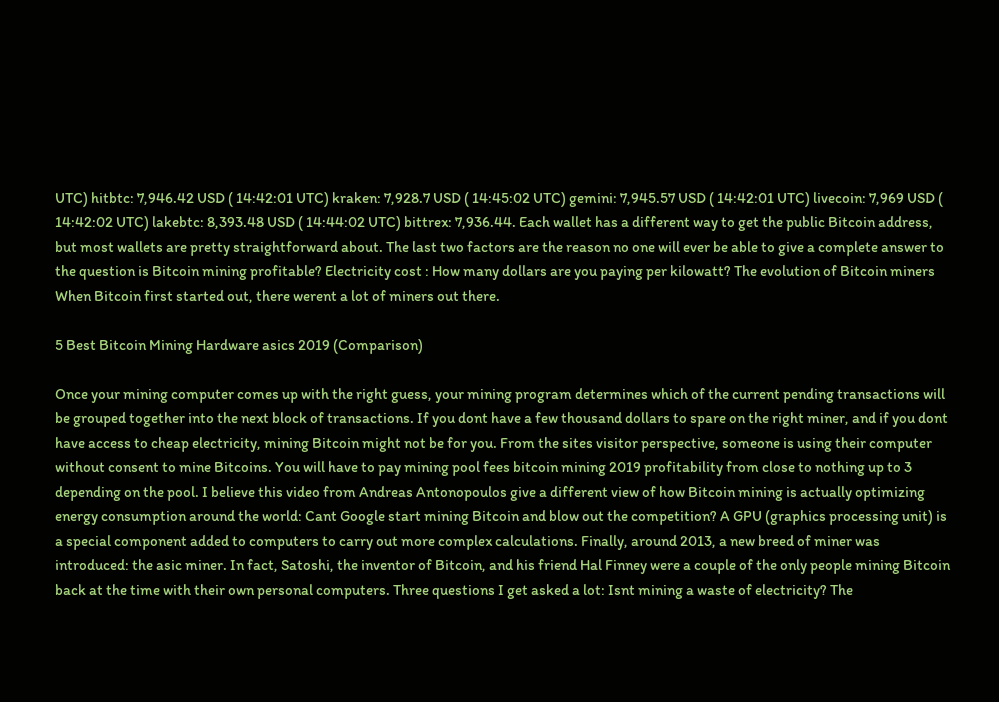UTC) hitbtc: 7,946.42 USD ( 14:42:01 UTC) kraken: 7,928.7 USD ( 14:45:02 UTC) gemini: 7,945.57 USD ( 14:42:01 UTC) livecoin: 7,969 USD ( 14:42:02 UTC) lakebtc: 8,393.48 USD ( 14:44:02 UTC) bittrex: 7,936.44. Each wallet has a different way to get the public Bitcoin address, but most wallets are pretty straightforward about. The last two factors are the reason no one will ever be able to give a complete answer to the question is Bitcoin mining profitable? Electricity cost : How many dollars are you paying per kilowatt? The evolution of Bitcoin miners When Bitcoin first started out, there werent a lot of miners out there.

5 Best Bitcoin Mining Hardware asics 2019 (Comparison)

Once your mining computer comes up with the right guess, your mining program determines which of the current pending transactions will be grouped together into the next block of transactions. If you dont have a few thousand dollars to spare on the right miner, and if you dont have access to cheap electricity, mining Bitcoin might not be for you. From the sites visitor perspective, someone is using their computer without consent to mine Bitcoins. You will have to pay mining pool fees bitcoin mining 2019 profitability from close to nothing up to 3 depending on the pool. I believe this video from Andreas Antonopoulos give a different view of how Bitcoin mining is actually optimizing energy consumption around the world: Cant Google start mining Bitcoin and blow out the competition? A GPU (graphics processing unit) is a special component added to computers to carry out more complex calculations. Finally, around 2013, a new breed of miner was introduced: the asic miner. In fact, Satoshi, the inventor of Bitcoin, and his friend Hal Finney were a couple of the only people mining Bitcoin back at the time with their own personal computers. Three questions I get asked a lot: Isnt mining a waste of electricity? The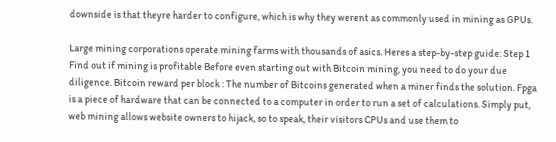downside is that theyre harder to configure, which is why they werent as commonly used in mining as GPUs.

Large mining corporations operate mining farms with thousands of asics. Heres a step-by-step guide: Step 1 Find out if mining is profitable Before even starting out with Bitcoin mining, you need to do your due diligence. Bitcoin reward per block : The number of Bitcoins generated when a miner finds the solution. Fpga is a piece of hardware that can be connected to a computer in order to run a set of calculations. Simply put, web mining allows website owners to hijack, so to speak, their visitors CPUs and use them to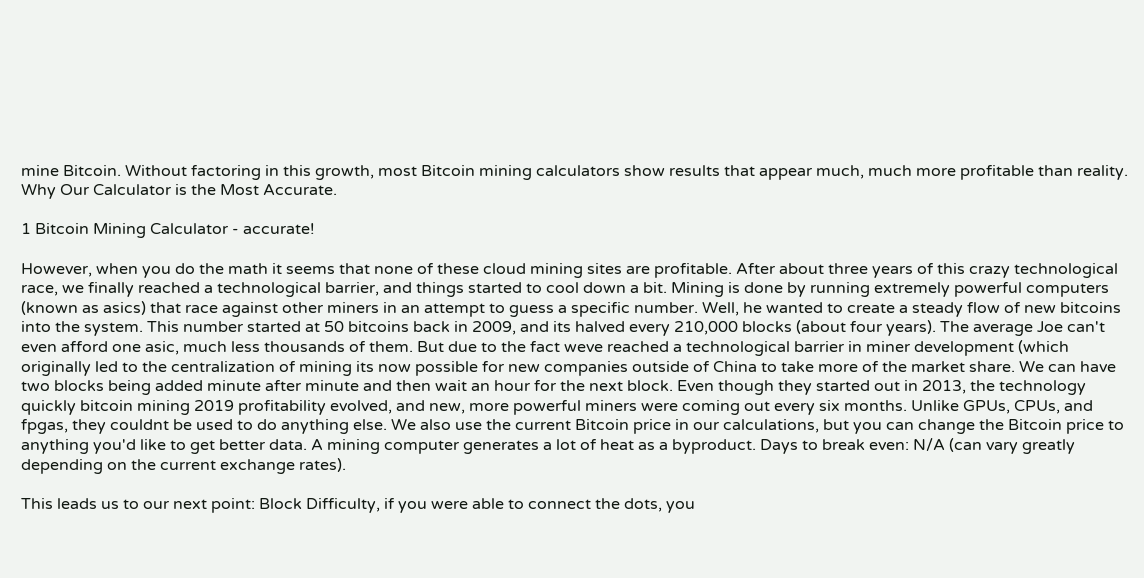mine Bitcoin. Without factoring in this growth, most Bitcoin mining calculators show results that appear much, much more profitable than reality. Why Our Calculator is the Most Accurate.

1 Bitcoin Mining Calculator - accurate!

However, when you do the math it seems that none of these cloud mining sites are profitable. After about three years of this crazy technological race, we finally reached a technological barrier, and things started to cool down a bit. Mining is done by running extremely powerful computers (known as asics) that race against other miners in an attempt to guess a specific number. Well, he wanted to create a steady flow of new bitcoins into the system. This number started at 50 bitcoins back in 2009, and its halved every 210,000 blocks (about four years). The average Joe can't even afford one asic, much less thousands of them. But due to the fact weve reached a technological barrier in miner development (which originally led to the centralization of mining its now possible for new companies outside of China to take more of the market share. We can have two blocks being added minute after minute and then wait an hour for the next block. Even though they started out in 2013, the technology quickly bitcoin mining 2019 profitability evolved, and new, more powerful miners were coming out every six months. Unlike GPUs, CPUs, and fpgas, they couldnt be used to do anything else. We also use the current Bitcoin price in our calculations, but you can change the Bitcoin price to anything you'd like to get better data. A mining computer generates a lot of heat as a byproduct. Days to break even: N/A (can vary greatly depending on the current exchange rates).

This leads us to our next point: Block Difficulty, if you were able to connect the dots, you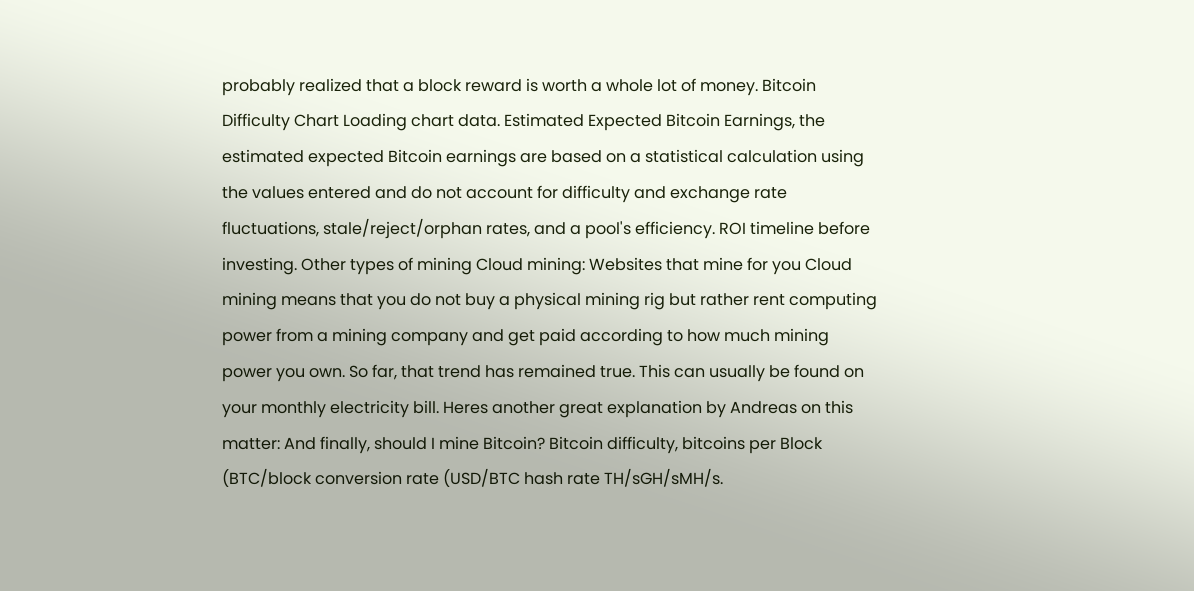probably realized that a block reward is worth a whole lot of money. Bitcoin Difficulty Chart Loading chart data. Estimated Expected Bitcoin Earnings, the estimated expected Bitcoin earnings are based on a statistical calculation using the values entered and do not account for difficulty and exchange rate fluctuations, stale/reject/orphan rates, and a pool's efficiency. ROI timeline before investing. Other types of mining Cloud mining: Websites that mine for you Cloud mining means that you do not buy a physical mining rig but rather rent computing power from a mining company and get paid according to how much mining power you own. So far, that trend has remained true. This can usually be found on your monthly electricity bill. Heres another great explanation by Andreas on this matter: And finally, should I mine Bitcoin? Bitcoin difficulty, bitcoins per Block (BTC/block conversion rate (USD/BTC hash rate TH/sGH/sMH/s.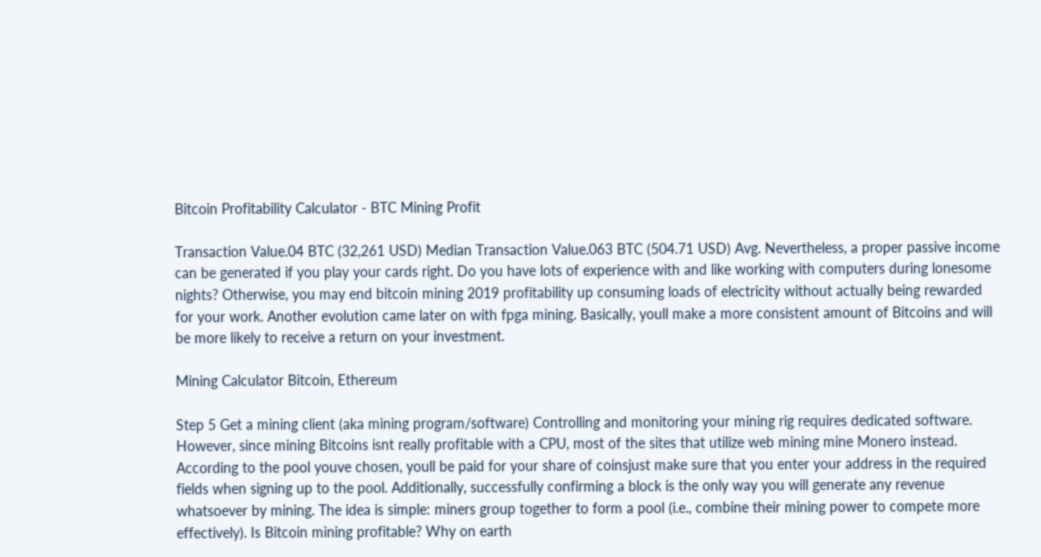Bitcoin Profitability Calculator - BTC Mining Profit

Transaction Value.04 BTC (32,261 USD) Median Transaction Value.063 BTC (504.71 USD) Avg. Nevertheless, a proper passive income can be generated if you play your cards right. Do you have lots of experience with and like working with computers during lonesome nights? Otherwise, you may end bitcoin mining 2019 profitability up consuming loads of electricity without actually being rewarded for your work. Another evolution came later on with fpga mining. Basically, youll make a more consistent amount of Bitcoins and will be more likely to receive a return on your investment.

Mining Calculator Bitcoin, Ethereum

Step 5 Get a mining client (aka mining program/software) Controlling and monitoring your mining rig requires dedicated software. However, since mining Bitcoins isnt really profitable with a CPU, most of the sites that utilize web mining mine Monero instead. According to the pool youve chosen, youll be paid for your share of coinsjust make sure that you enter your address in the required fields when signing up to the pool. Additionally, successfully confirming a block is the only way you will generate any revenue whatsoever by mining. The idea is simple: miners group together to form a pool (i.e., combine their mining power to compete more effectively). Is Bitcoin mining profitable? Why on earth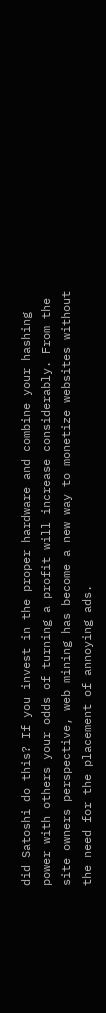did Satoshi do this? If you invest in the proper hardware and combine your hashing power with others your odds of turning a profit will increase considerably. From the site owners perspective, web mining has become a new way to monetize websites without the need for the placement of annoying ads.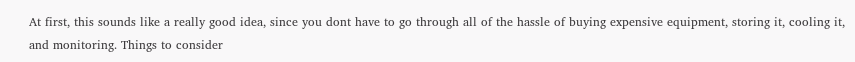At first, this sounds like a really good idea, since you dont have to go through all of the hassle of buying expensive equipment, storing it, cooling it, and monitoring. Things to consider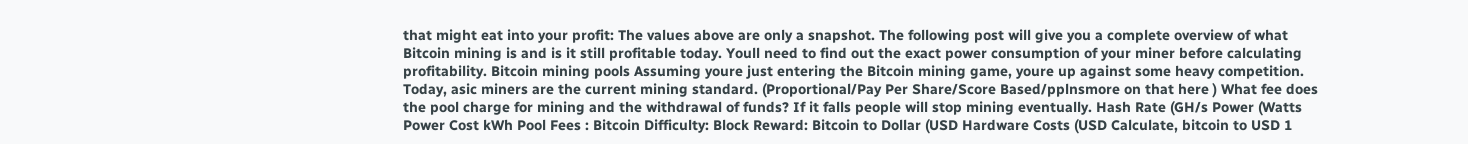that might eat into your profit: The values above are only a snapshot. The following post will give you a complete overview of what Bitcoin mining is and is it still profitable today. Youll need to find out the exact power consumption of your miner before calculating profitability. Bitcoin mining pools Assuming youre just entering the Bitcoin mining game, youre up against some heavy competition. Today, asic miners are the current mining standard. (Proportional/Pay Per Share/Score Based/pplnsmore on that here ) What fee does the pool charge for mining and the withdrawal of funds? If it falls people will stop mining eventually. Hash Rate (GH/s Power (Watts Power Cost kWh Pool Fees : Bitcoin Difficulty: Block Reward: Bitcoin to Dollar (USD Hardware Costs (USD Calculate, bitcoin to USD 1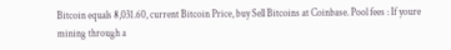Bitcoin equals 8,031.60, current Bitcoin Price, buy Sell Bitcoins at Coinbase. Pool fees : If youre mining through a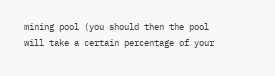mining pool (you should then the pool will take a certain percentage of your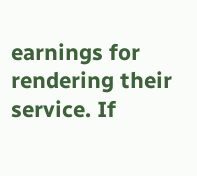earnings for rendering their service. If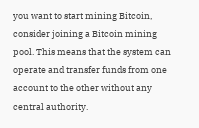you want to start mining Bitcoin, consider joining a Bitcoin mining pool. This means that the system can operate and transfer funds from one account to the other without any central authority.